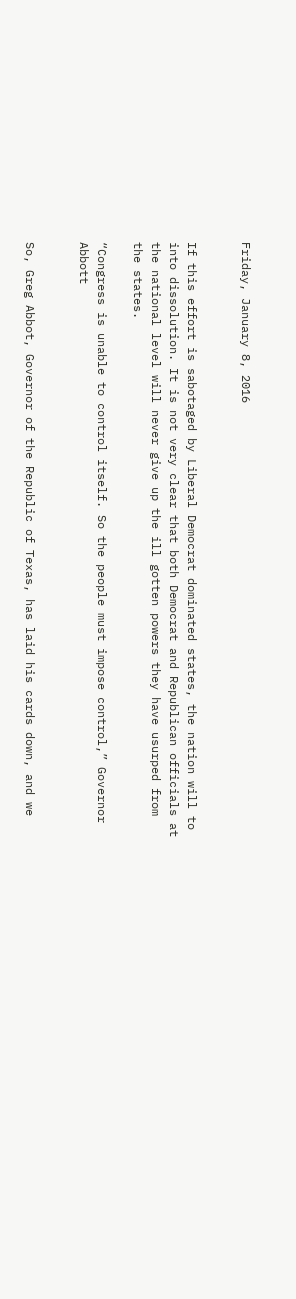Friday, January 8, 2016


If this effort is sabotaged by Liberal Democrat dominated states, the nation will to into dissolution. It is not very clear that both Democrat and Republican officials at the national level will never give up the ill gotten powers they have usurped from the states.

“Congress is unable to control itself. So the people must impose control,” Governor Abbott


So, Greg Abbot, Governor of the Republic of Texas, has laid his cards down, and we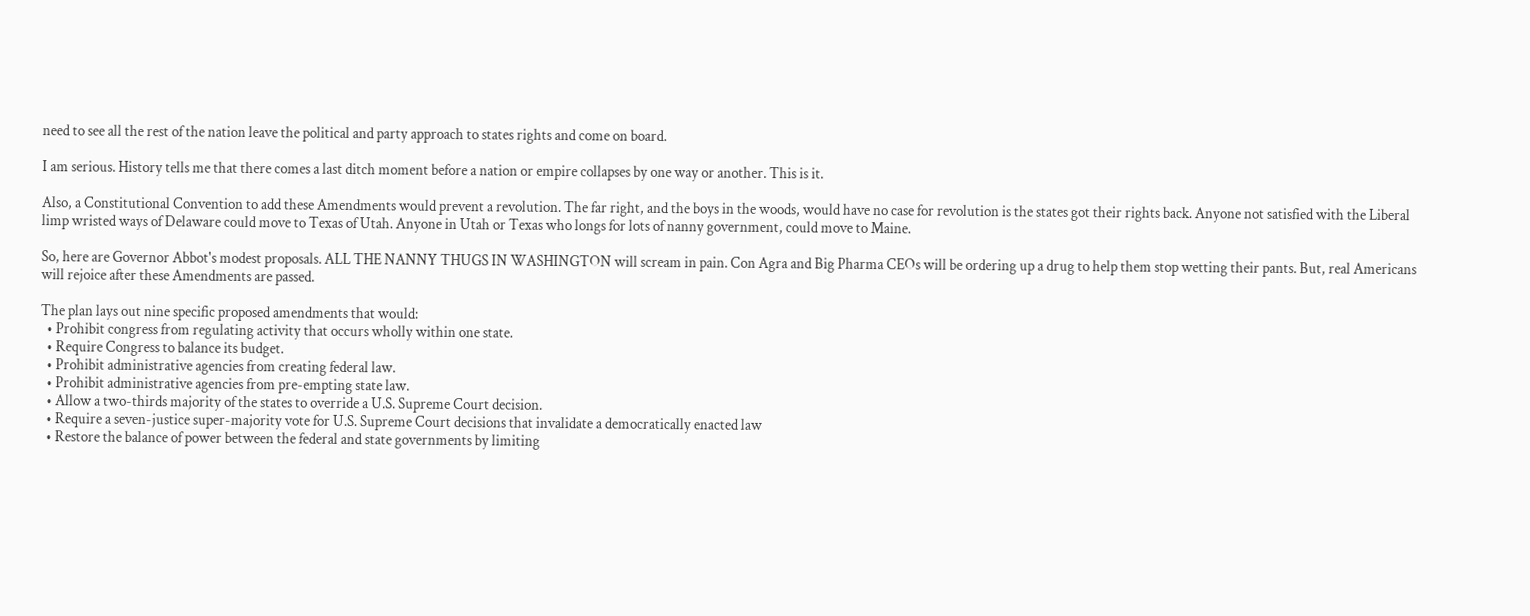need to see all the rest of the nation leave the political and party approach to states rights and come on board.

I am serious. History tells me that there comes a last ditch moment before a nation or empire collapses by one way or another. This is it.

Also, a Constitutional Convention to add these Amendments would prevent a revolution. The far right, and the boys in the woods, would have no case for revolution is the states got their rights back. Anyone not satisfied with the Liberal limp wristed ways of Delaware could move to Texas of Utah. Anyone in Utah or Texas who longs for lots of nanny government, could move to Maine.

So, here are Governor Abbot's modest proposals. ALL THE NANNY THUGS IN WASHINGTON will scream in pain. Con Agra and Big Pharma CEOs will be ordering up a drug to help them stop wetting their pants. But, real Americans will rejoice after these Amendments are passed.

The plan lays out nine specific proposed amendments that would:
  • Prohibit congress from regulating activity that occurs wholly within one state.
  • Require Congress to balance its budget.
  • Prohibit administrative agencies from creating federal law.
  • Prohibit administrative agencies from pre-empting state law.
  • Allow a two-thirds majority of the states to override a U.S. Supreme Court decision.
  • Require a seven-justice super-majority vote for U.S. Supreme Court decisions that invalidate a democratically enacted law
  • Restore the balance of power between the federal and state governments by limiting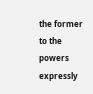the former to the powers expressly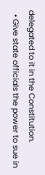delegated to it in the Constitution.
  • Give state officials the power to sue in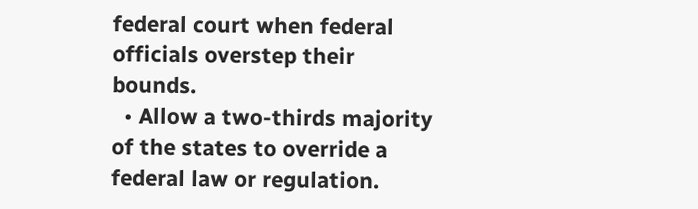federal court when federal officials overstep their bounds.
  • Allow a two-thirds majority of the states to override a federal law or regulation.